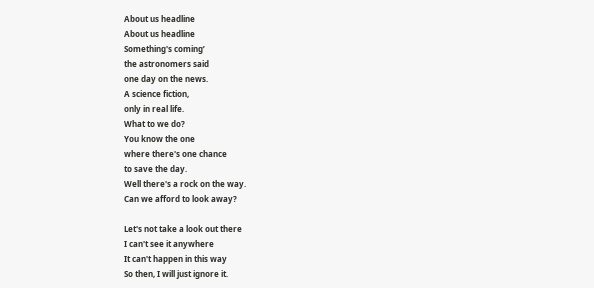About us headline
About us headline
Something's coming’
the astronomers said
one day on the news.
A science fiction,
only in real life.
What to we do?
You know the one
where there's one chance
to save the day.
Well there's a rock on the way.
Can we afford to look away?

Let's not take a look out there
I can't see it anywhere
It can't happen in this way
So then, I will just ignore it.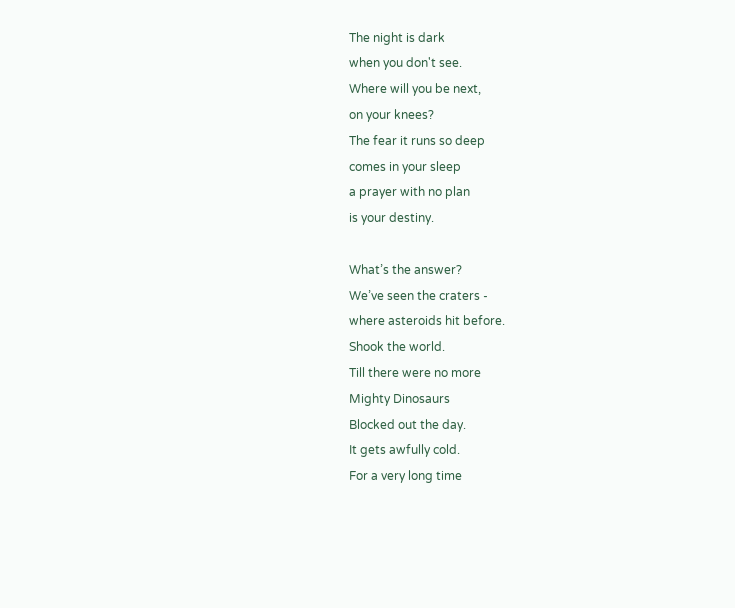The night is dark
when you don't see.
Where will you be next,
on your knees?
The fear it runs so deep
comes in your sleep
a prayer with no plan
is your destiny.

What’s the answer?
We’ve seen the craters -
where asteroids hit before.
Shook the world.
Till there were no more
Mighty Dinosaurs
Blocked out the day.
It gets awfully cold.
For a very long time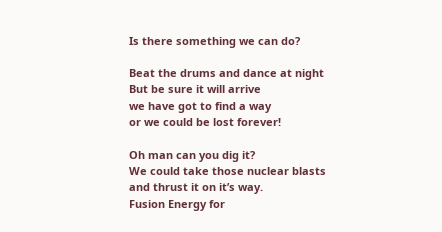Is there something we can do?

Beat the drums and dance at night
But be sure it will arrive
we have got to find a way
or we could be lost forever!

Oh man can you dig it?
We could take those nuclear blasts
and thrust it on it’s way.
Fusion Energy for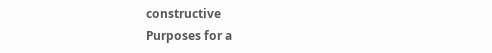constructive
Purposes for a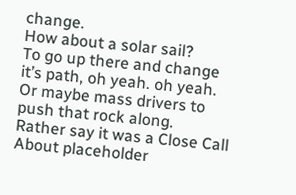change.
How about a solar sail?
To go up there and change it’s path, oh yeah. oh yeah.
Or maybe mass drivers to push that rock along.
Rather say it was a Close Call
About placeholder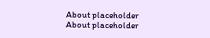About placeholder
About placeholder